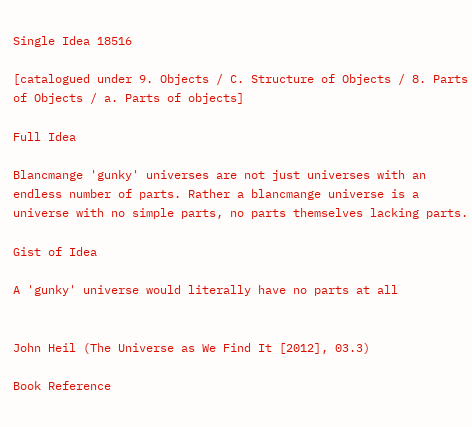Single Idea 18516

[catalogued under 9. Objects / C. Structure of Objects / 8. Parts of Objects / a. Parts of objects]

Full Idea

Blancmange 'gunky' universes are not just universes with an endless number of parts. Rather a blancmange universe is a universe with no simple parts, no parts themselves lacking parts.

Gist of Idea

A 'gunky' universe would literally have no parts at all


John Heil (The Universe as We Find It [2012], 03.3)

Book Reference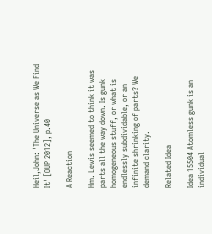Heil,John: 'The Universe as We Find It' [OUP 2012], p.40

A Reaction

Hm. Lewis seemed to think it was parts all the way down. Is gunk homogeneous stuff, or what is endlessly subdividable, or an infinite shrinking of parts? We demand clarity.

Related Idea

Idea 15504 Atomless gunk is an individual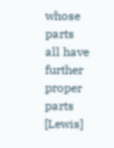whose parts all have further proper parts [Lewis]